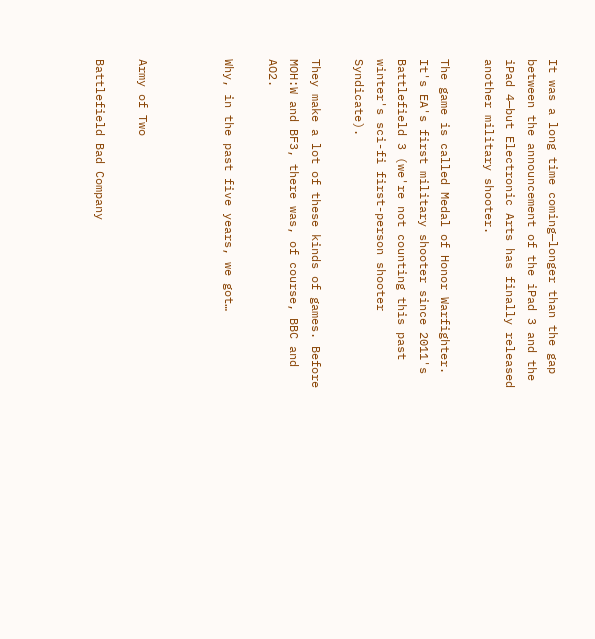It was a long time coming—longer than the gap between the announcement of the iPad 3 and the iPad 4—but Electronic Arts has finally released another military shooter.

The game is called Medal of Honor Warfighter. It's EA's first military shooter since 2011's Battlefield 3 (we're not counting this past winter's sci-fi first-person shooter Syndicate).

They make a lot of these kinds of games. Before MOH:W and BF3, there was, of course, BBC and AO2.

Why, in the past five years, we got…



Army of Two

Battlefield Bad Company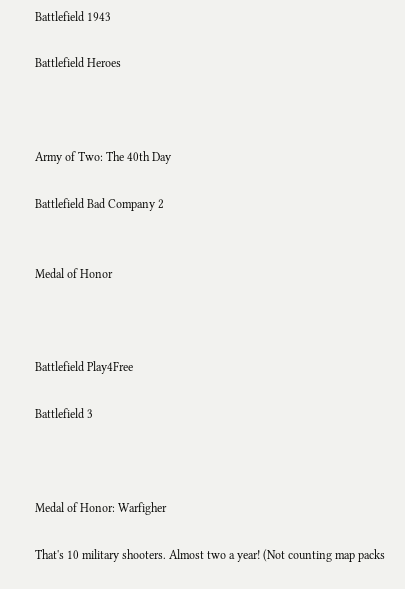Battlefield 1943

Battlefield Heroes



Army of Two: The 40th Day

Battlefield Bad Company 2


Medal of Honor



Battlefield Play4Free

Battlefield 3



Medal of Honor: Warfigher

That's 10 military shooters. Almost two a year! (Not counting map packs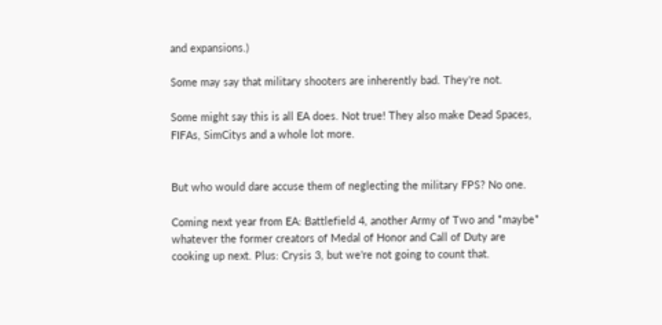and expansions.)

Some may say that military shooters are inherently bad. They're not.

Some might say this is all EA does. Not true! They also make Dead Spaces, FIFAs, SimCitys and a whole lot more.


But who would dare accuse them of neglecting the military FPS? No one.

Coming next year from EA: Battlefield 4, another Army of Two and *maybe* whatever the former creators of Medal of Honor and Call of Duty are cooking up next. Plus: Crysis 3, but we're not going to count that.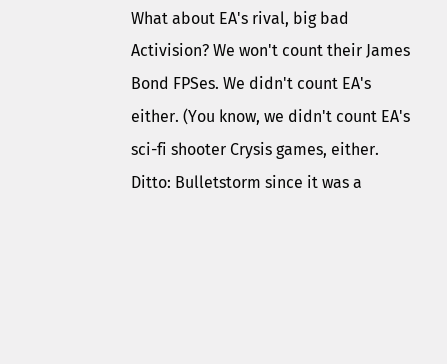What about EA's rival, big bad Activision? We won't count their James Bond FPSes. We didn't count EA's either. (You know, we didn't count EA's sci-fi shooter Crysis games, either. Ditto: Bulletstorm since it was a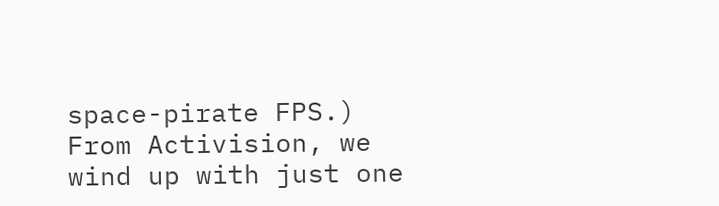space-pirate FPS.) From Activision, we wind up with just one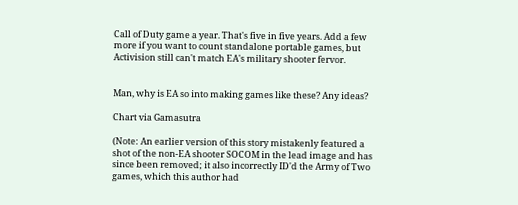Call of Duty game a year. That's five in five years. Add a few more if you want to count standalone portable games, but Activision still can't match EA's military shooter fervor.


Man, why is EA so into making games like these? Any ideas?

Chart via Gamasutra

(Note: An earlier version of this story mistakenly featured a shot of the non-EA shooter SOCOM in the lead image and has since been removed; it also incorrectly ID'd the Army of Two games, which this author had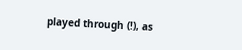played through (!), as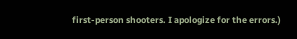first-person shooters. I apologize for the errors.)